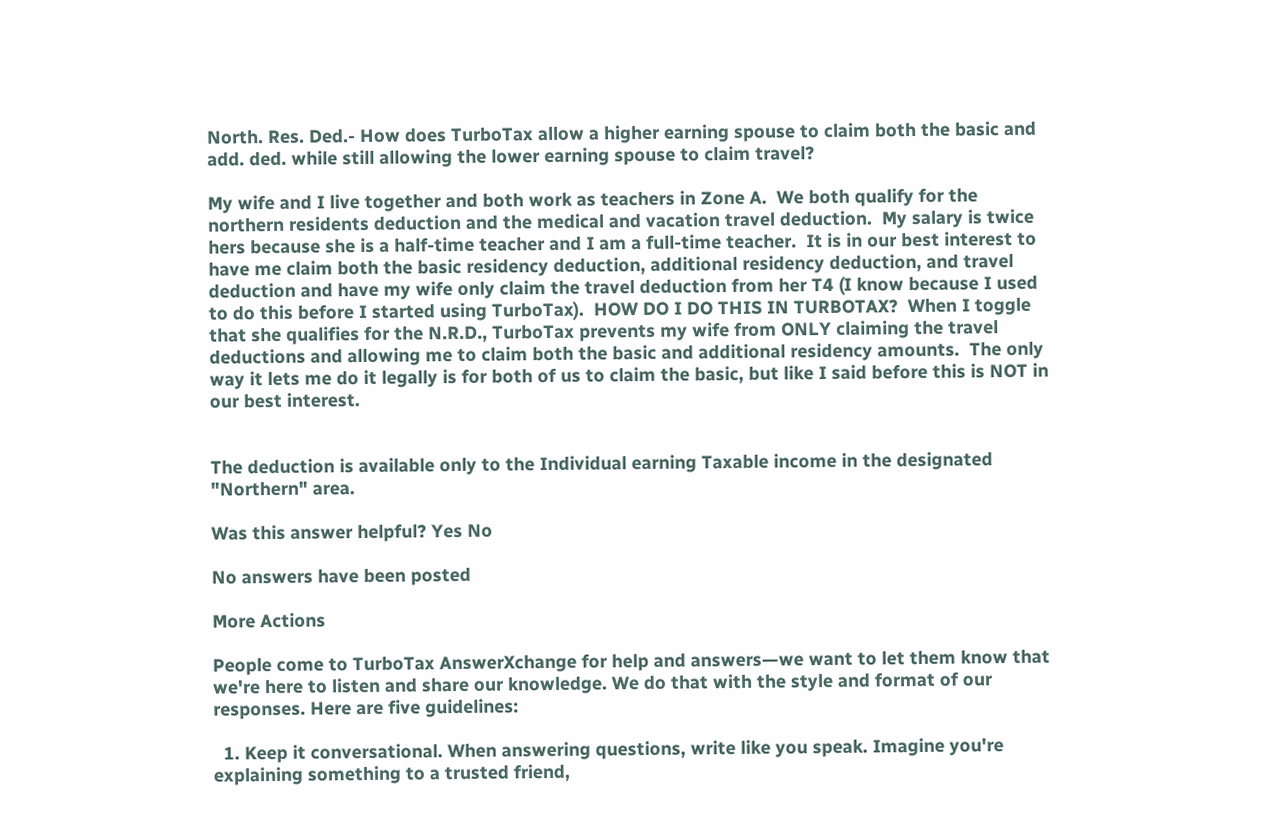North. Res. Ded.- How does TurboTax allow a higher earning spouse to claim both the basic and add. ded. while still allowing the lower earning spouse to claim travel?

My wife and I live together and both work as teachers in Zone A.  We both qualify for the northern residents deduction and the medical and vacation travel deduction.  My salary is twice hers because she is a half-time teacher and I am a full-time teacher.  It is in our best interest to have me claim both the basic residency deduction, additional residency deduction, and travel deduction and have my wife only claim the travel deduction from her T4 (I know because I used to do this before I started using TurboTax).  HOW DO I DO THIS IN TURBOTAX?  When I toggle that she qualifies for the N.R.D., TurboTax prevents my wife from ONLY claiming the travel deductions and allowing me to claim both the basic and additional residency amounts.  The only way it lets me do it legally is for both of us to claim the basic, but like I said before this is NOT in our best interest.


The deduction is available only to the Individual earning Taxable income in the designated "Northern" area.

Was this answer helpful? Yes No

No answers have been posted

More Actions

People come to TurboTax AnswerXchange for help and answers—we want to let them know that we're here to listen and share our knowledge. We do that with the style and format of our responses. Here are five guidelines:

  1. Keep it conversational. When answering questions, write like you speak. Imagine you're explaining something to a trusted friend,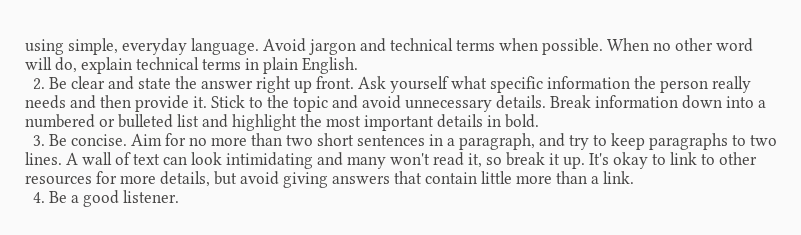using simple, everyday language. Avoid jargon and technical terms when possible. When no other word will do, explain technical terms in plain English.
  2. Be clear and state the answer right up front. Ask yourself what specific information the person really needs and then provide it. Stick to the topic and avoid unnecessary details. Break information down into a numbered or bulleted list and highlight the most important details in bold.
  3. Be concise. Aim for no more than two short sentences in a paragraph, and try to keep paragraphs to two lines. A wall of text can look intimidating and many won't read it, so break it up. It's okay to link to other resources for more details, but avoid giving answers that contain little more than a link.
  4. Be a good listener.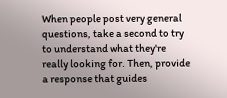When people post very general questions, take a second to try to understand what they're really looking for. Then, provide a response that guides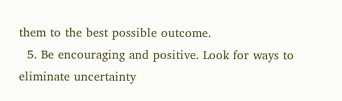them to the best possible outcome.
  5. Be encouraging and positive. Look for ways to eliminate uncertainty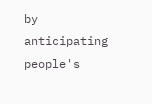by anticipating people's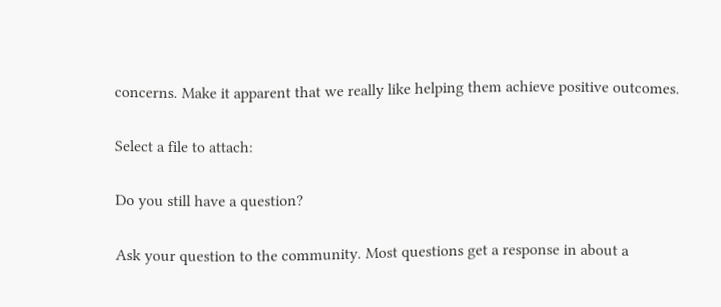concerns. Make it apparent that we really like helping them achieve positive outcomes.

Select a file to attach:

Do you still have a question?

Ask your question to the community. Most questions get a response in about a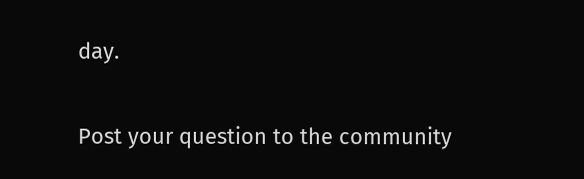day.

Post your question to the community